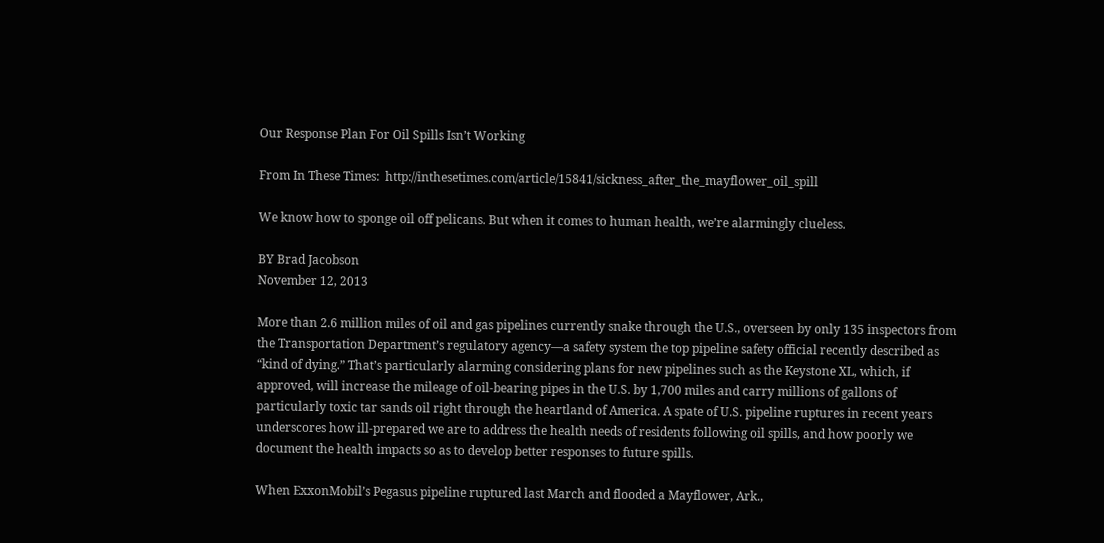Our Response Plan For Oil Spills Isn’t Working

From In These Times:  http://inthesetimes.com/article/15841/sickness_after_the_mayflower_oil_spill

We know how to sponge oil off pelicans. But when it comes to human health, we’re alarmingly clueless.

BY Brad Jacobson
November 12, 2013

More than 2.6 million miles of oil and gas pipelines currently snake through the U.S., overseen by only 135 inspectors from the Transportation Department’s regulatory agency—a safety system the top pipeline safety official recently described as “kind of dying.” That’s particularly alarming considering plans for new pipelines such as the Keystone XL, which, if approved, will increase the mileage of oil-bearing pipes in the U.S. by 1,700 miles and carry millions of gallons of particularly toxic tar sands oil right through the heartland of America. A spate of U.S. pipeline ruptures in recent years underscores how ill-prepared we are to address the health needs of residents following oil spills, and how poorly we document the health impacts so as to develop better responses to future spills.

When ExxonMobil’s Pegasus pipeline ruptured last March and flooded a Mayflower, Ark.,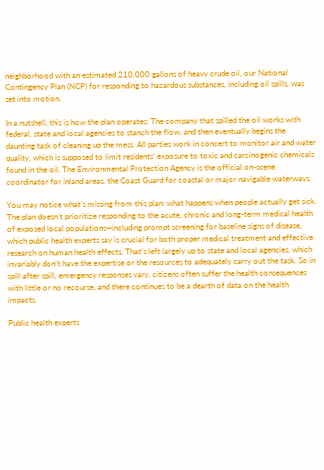neighborhood with an estimated 210,000 gallons of heavy crude oil, our National Contingency Plan (NCP) for responding to hazardous substances, including oil spills, was set into motion.

In a nutshell, this is how the plan operates: The company that spilled the oil works with federal, state and local agencies to stanch the flow, and then eventually begins the daunting task of cleaning up the mess. All parties work in concert to monitor air and water quality, which is supposed to limit residents’ exposure to toxic and carcinogenic chemicals found in the oil. The Environmental Protection Agency is the official on-scene coordinator for inland areas, the Coast Guard for coastal or major navigable waterways.

You may notice what’s missing from this plan: what happens when people actually get sick. The plan doesn’t prioritize responding to the acute, chronic and long-term medical health of exposed local populations—including prompt screening for baseline signs of disease, which public health experts say is crucial for both proper medical treatment and effective research on human health effects. That’s left largely up to state and local agencies, which invariably don’t have the expertise or the resources to adequately carry out the task. So in spill after spill, emergency responses vary, citizens often suffer the health consequences with little or no recourse, and there continues to be a dearth of data on the health impacts.

Public health experts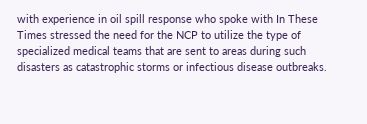with experience in oil spill response who spoke with In These Times stressed the need for the NCP to utilize the type of specialized medical teams that are sent to areas during such disasters as catastrophic storms or infectious disease outbreaks.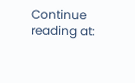Continue reading at: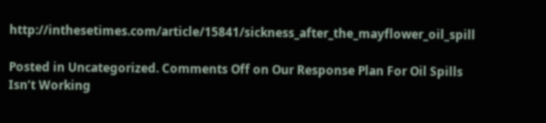http://inthesetimes.com/article/15841/sickness_after_the_mayflower_oil_spill

Posted in Uncategorized. Comments Off on Our Response Plan For Oil Spills Isn’t Working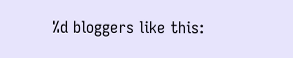%d bloggers like this: